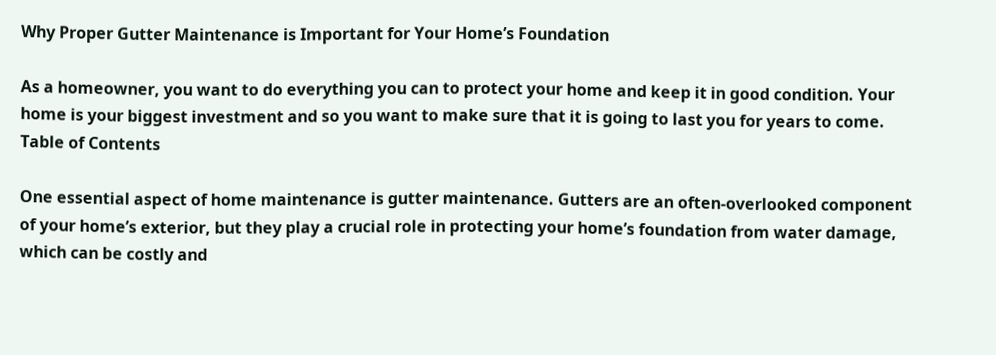Why Proper Gutter Maintenance is Important for Your Home’s Foundation

As a homeowner, you want to do everything you can to protect your home and keep it in good condition. Your home is your biggest investment and so you want to make sure that it is going to last you for years to come.
Table of Contents

One essential aspect of home maintenance is gutter maintenance. Gutters are an often-overlooked component of your home’s exterior, but they play a crucial role in protecting your home’s foundation from water damage, which can be costly and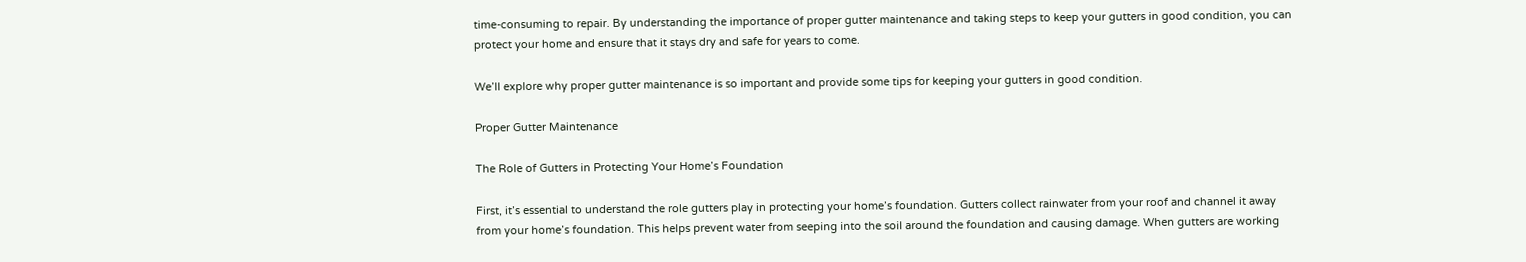time-consuming to repair. By understanding the importance of proper gutter maintenance and taking steps to keep your gutters in good condition, you can protect your home and ensure that it stays dry and safe for years to come.

We’ll explore why proper gutter maintenance is so important and provide some tips for keeping your gutters in good condition.

Proper Gutter Maintenance

The Role of Gutters in Protecting Your Home’s Foundation

First, it’s essential to understand the role gutters play in protecting your home’s foundation. Gutters collect rainwater from your roof and channel it away from your home’s foundation. This helps prevent water from seeping into the soil around the foundation and causing damage. When gutters are working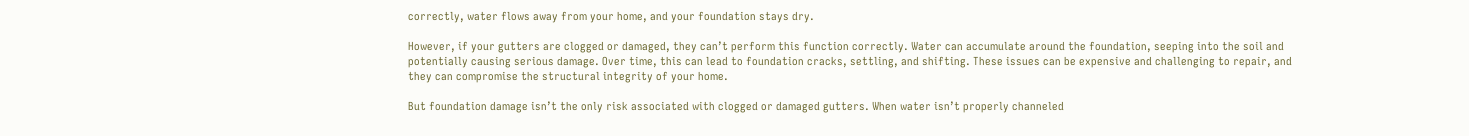correctly, water flows away from your home, and your foundation stays dry.

However, if your gutters are clogged or damaged, they can’t perform this function correctly. Water can accumulate around the foundation, seeping into the soil and potentially causing serious damage. Over time, this can lead to foundation cracks, settling, and shifting. These issues can be expensive and challenging to repair, and they can compromise the structural integrity of your home.

But foundation damage isn’t the only risk associated with clogged or damaged gutters. When water isn’t properly channeled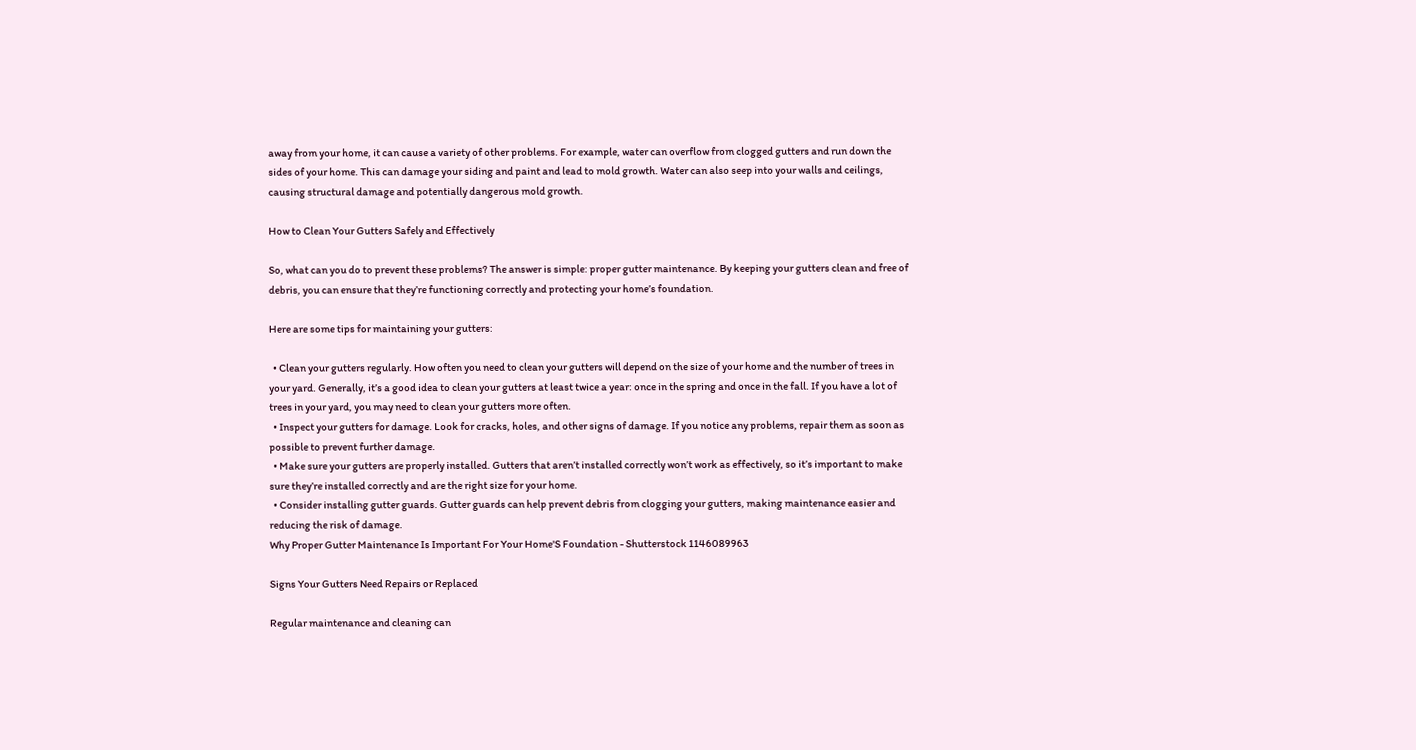away from your home, it can cause a variety of other problems. For example, water can overflow from clogged gutters and run down the sides of your home. This can damage your siding and paint and lead to mold growth. Water can also seep into your walls and ceilings, causing structural damage and potentially dangerous mold growth.

How to Clean Your Gutters Safely and Effectively

So, what can you do to prevent these problems? The answer is simple: proper gutter maintenance. By keeping your gutters clean and free of debris, you can ensure that they’re functioning correctly and protecting your home’s foundation.

Here are some tips for maintaining your gutters:

  • Clean your gutters regularly. How often you need to clean your gutters will depend on the size of your home and the number of trees in your yard. Generally, it’s a good idea to clean your gutters at least twice a year: once in the spring and once in the fall. If you have a lot of trees in your yard, you may need to clean your gutters more often.
  • Inspect your gutters for damage. Look for cracks, holes, and other signs of damage. If you notice any problems, repair them as soon as possible to prevent further damage.
  • Make sure your gutters are properly installed. Gutters that aren’t installed correctly won’t work as effectively, so it’s important to make sure they’re installed correctly and are the right size for your home.
  • Consider installing gutter guards. Gutter guards can help prevent debris from clogging your gutters, making maintenance easier and reducing the risk of damage.
Why Proper Gutter Maintenance Is Important For Your Home'S Foundation - Shutterstock 1146089963

Signs Your Gutters Need Repairs or Replaced

Regular maintenance and cleaning can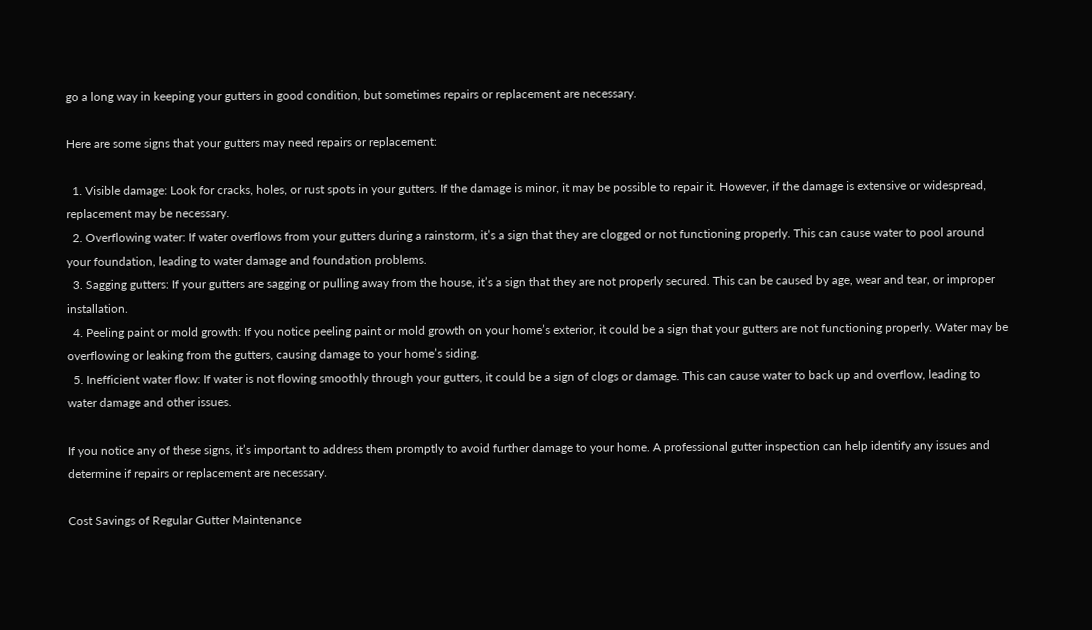go a long way in keeping your gutters in good condition, but sometimes repairs or replacement are necessary.

Here are some signs that your gutters may need repairs or replacement:

  1. Visible damage: Look for cracks, holes, or rust spots in your gutters. If the damage is minor, it may be possible to repair it. However, if the damage is extensive or widespread, replacement may be necessary.
  2. Overflowing water: If water overflows from your gutters during a rainstorm, it’s a sign that they are clogged or not functioning properly. This can cause water to pool around your foundation, leading to water damage and foundation problems.
  3. Sagging gutters: If your gutters are sagging or pulling away from the house, it’s a sign that they are not properly secured. This can be caused by age, wear and tear, or improper installation.
  4. Peeling paint or mold growth: If you notice peeling paint or mold growth on your home’s exterior, it could be a sign that your gutters are not functioning properly. Water may be overflowing or leaking from the gutters, causing damage to your home’s siding.
  5. Inefficient water flow: If water is not flowing smoothly through your gutters, it could be a sign of clogs or damage. This can cause water to back up and overflow, leading to water damage and other issues.

If you notice any of these signs, it’s important to address them promptly to avoid further damage to your home. A professional gutter inspection can help identify any issues and determine if repairs or replacement are necessary.

Cost Savings of Regular Gutter Maintenance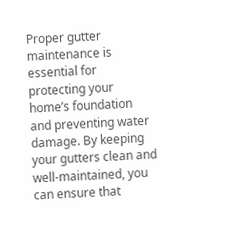Proper gutter maintenance is essential for protecting your home’s foundation and preventing water damage. By keeping your gutters clean and well-maintained, you can ensure that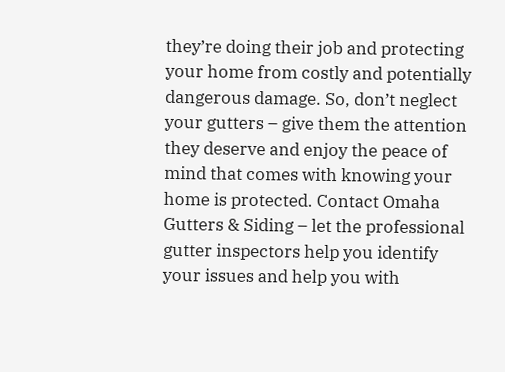they’re doing their job and protecting your home from costly and potentially dangerous damage. So, don’t neglect your gutters – give them the attention they deserve and enjoy the peace of mind that comes with knowing your home is protected. Contact Omaha Gutters & Siding – let the professional gutter inspectors help you identify your issues and help you with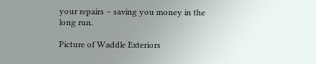your repairs – saving you money in the long run.

Picture of Waddle Exteriors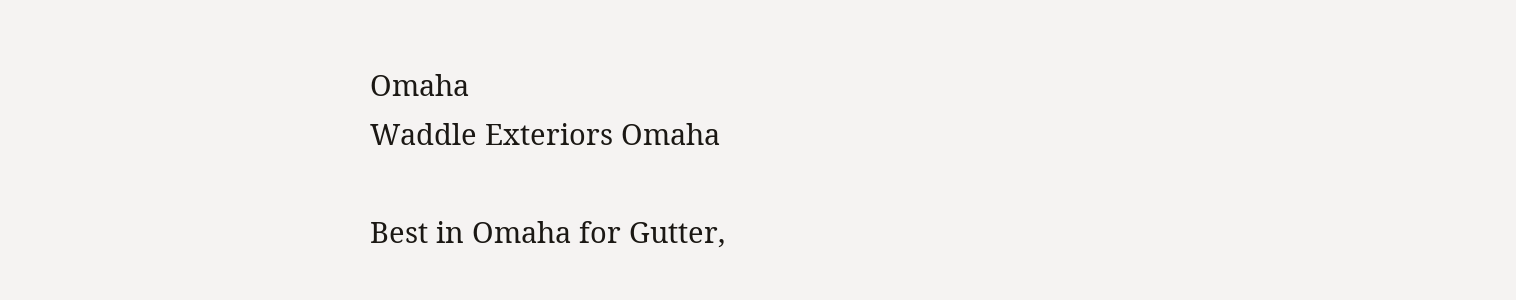Omaha
Waddle Exteriors Omaha

Best in Omaha for Gutter,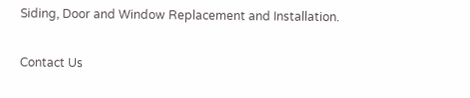Siding, Door and Window Replacement and Installation.

Contact Us